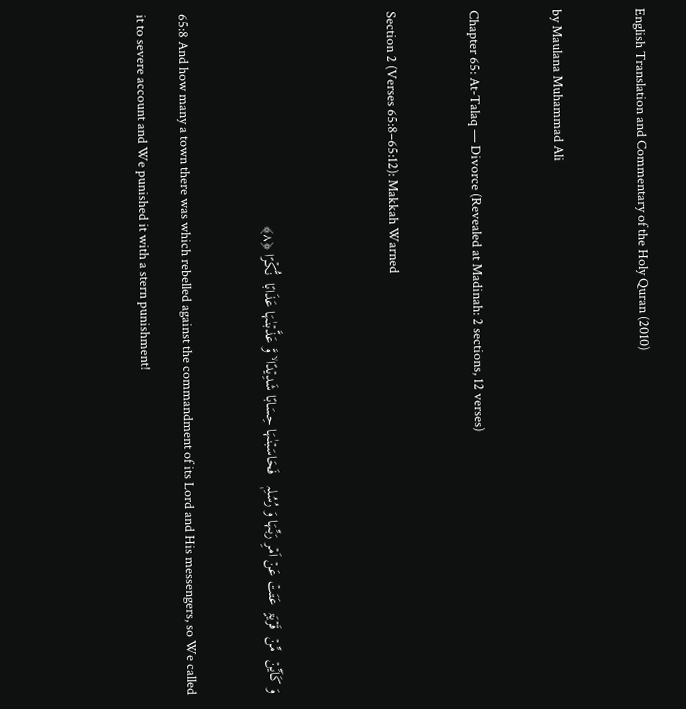English Translation and Commentary of the Holy Quran (2010)

by Maulana Muhammad Ali

Chapter 65: At-Talaq — Divorce (Revealed at Madinah: 2 sections, 12 verses)

Section 2 (Verses 65:8–65:12): Makkah Warned


وَ کَاَیِّنۡ  مِّنۡ  قَرۡیَۃٍ  عَتَتۡ عَنۡ اَمۡرِ رَبِّہَا وَ رُسُلِہٖ   فَحَاسَبۡنٰہَا حِسَابًا شَدِیۡدًا ۙ وَّ عَذَّبۡنٰہَا عَذَابًا  نُّکۡرًا ﴿۸﴾

65:8 And how many a town there was which rebelled against the commandment of its Lord and His messengers, so We called it to severe account and We punished it with a stern punishment!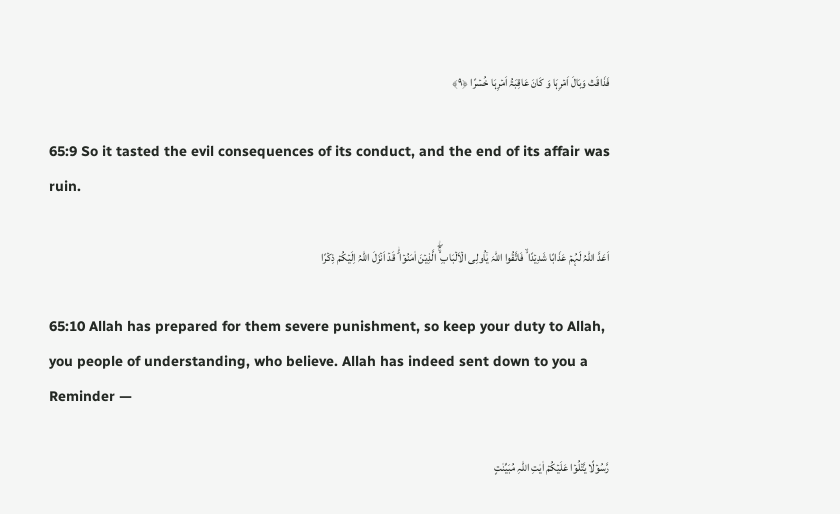فَذَاقَتۡ وَبَالَ اَمۡرِہَا وَ کَانَ عَاقِبَۃُ اَمۡرِہَا خُسۡرًا ﴿۹﴾

65:9 So it tasted the evil consequences of its conduct, and the end of its affair was ruin.

اَعَدَّ اللّٰہُ لَہُمۡ عَذَابًا شَدِیۡدًا ۙ فَاتَّقُوا اللّٰہَ یٰۤاُولِی الۡاَلۡبَابِ ۬ۚۖۛ الَّذِیۡنَ اٰمَنُوۡا ؕ۟ۛ قَدۡ اَنۡزَلَ اللّٰہُ اِلَیۡکُمۡ ذِکۡرًا

65:10 Allah has prepared for them severe punishment, so keep your duty to Allah, you people of understanding, who believe. Allah has indeed sent down to you a Reminder —

رَّسُوۡلًا یَّتۡلُوۡا عَلَیۡکُمۡ اٰیٰتِ اللّٰہِ مُبَیِّنٰتٍ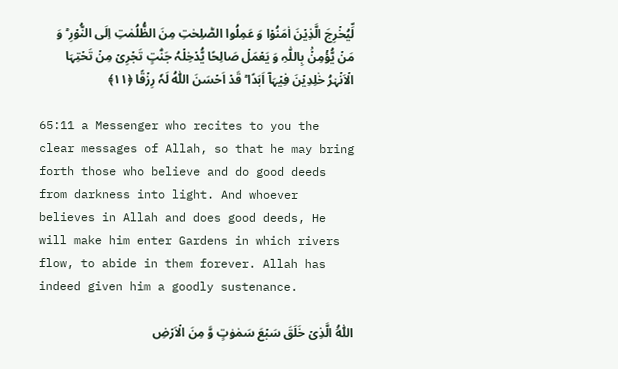لِّیُخۡرِجَ الَّذِیۡنَ اٰمَنُوۡا وَ عَمِلُوا الصّٰلِحٰتِ مِنَ الظُّلُمٰتِ اِلَی النُّوۡرِ ؕ وَ مَنۡ یُّؤۡمِنۡۢ بِاللّٰہِ وَ یَعۡمَلۡ صَالِحًا یُّدۡخِلۡہُ جَنّٰتٍ تَجۡرِیۡ مِنۡ تَحۡتِہَا الۡاَنۡہٰرُ خٰلِدِیۡنَ فِیۡہَاۤ اَبَدًا ؕ قَدۡ اَحۡسَنَ اللّٰہُ لَہٗ رِزۡقًا ﴿۱۱﴾

65:11 a Messenger who recites to you the clear messages of Allah, so that he may bring forth those who believe and do good deeds from darkness into light. And whoever believes in Allah and does good deeds, He will make him enter Gardens in which rivers flow, to abide in them forever. Allah has indeed given him a goodly sustenance.

اَللّٰہُ الَّذِیۡ خَلَقَ سَبۡعَ سَمٰوٰتٍ وَّ مِنَ الۡاَرۡضِ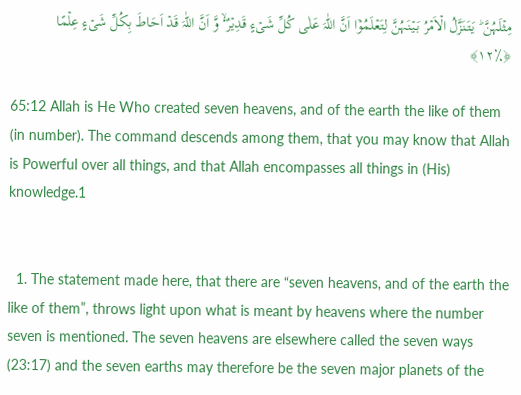مِثۡلَہُنَّ ؕ یَتَنَزَّلُ الۡاَمۡرُ بَیۡنَہُنَّ لِتَعۡلَمُوۡۤا اَنَّ اللّٰہَ عَلٰی کُلِّ شَیۡءٍ قَدِیۡرٌ ۬ۙ وَّ اَنَّ اللّٰہَ قَدۡ اَحَاطَ بِکُلِّ شَیۡءٍ عِلۡمًا ﴿٪۱۲﴾

65:12 Allah is He Who created seven heavens, and of the earth the like of them (in number). The command descends among them, that you may know that Allah is Powerful over all things, and that Allah encompasses all things in (His) knowledge.1


  1. The statement made here, that there are “seven heavens, and of the earth the like of them”, throws light upon what is meant by heavens where the number seven is mentioned. The seven heavens are elsewhere called the seven ways (23:17) and the seven earths may therefore be the seven major planets of the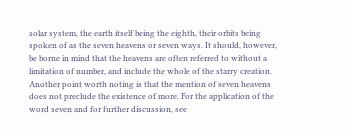solar system, the earth itself being the eighth, their orbits being spoken of as the seven heavens or seven ways. It should, however, be borne in mind that the heavens are often referred to without a limitation of number, and include the whole of the starry creation. Another point worth noting is that the mention of seven heavens does not preclude the existence of more. For the application of the word seven and for further discussion, see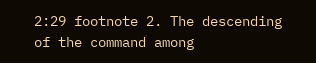2:29 footnote 2. The descending of the command among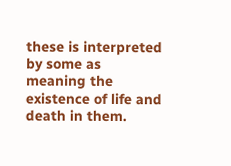these is interpreted by some as meaning the existence of life and death in them.